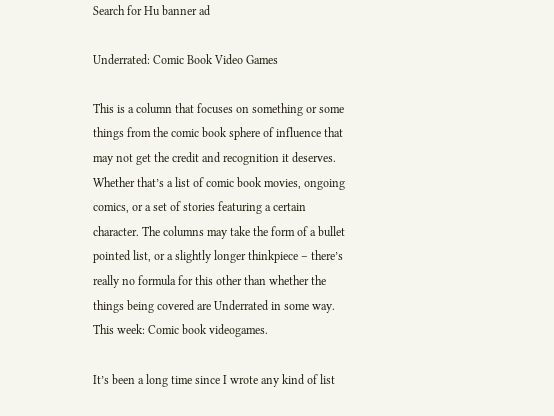Search for Hu banner ad

Underrated: Comic Book Video Games

This is a column that focuses on something or some things from the comic book sphere of influence that may not get the credit and recognition it deserves. Whether that’s a list of comic book movies, ongoing comics, or a set of stories featuring a certain character. The columns may take the form of a bullet pointed list, or a slightly longer thinkpiece – there’s really no formula for this other than whether the things being covered are Underrated in some way. This week: Comic book videogames.

It’s been a long time since I wrote any kind of list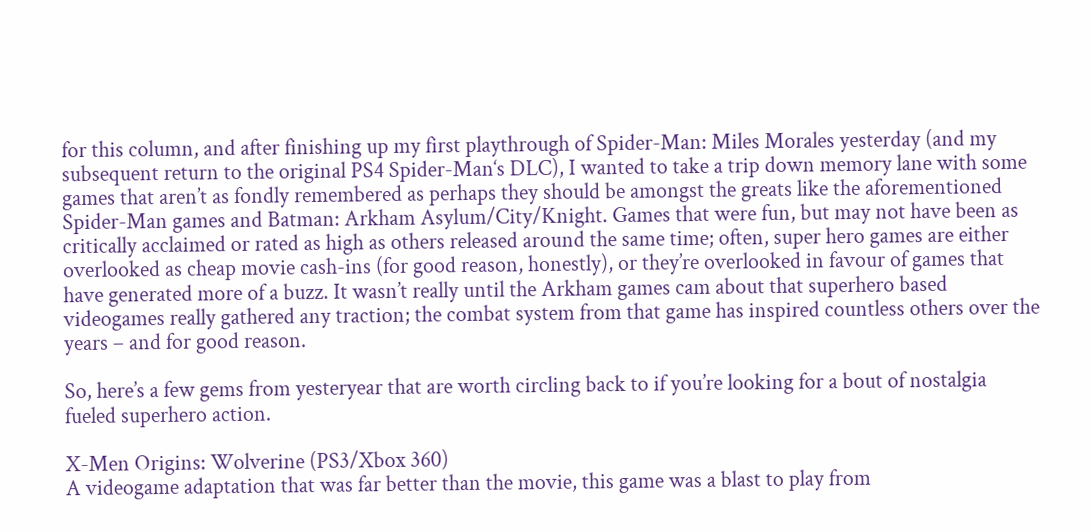for this column, and after finishing up my first playthrough of Spider-Man: Miles Morales yesterday (and my subsequent return to the original PS4 Spider-Man‘s DLC), I wanted to take a trip down memory lane with some games that aren’t as fondly remembered as perhaps they should be amongst the greats like the aforementioned Spider-Man games and Batman: Arkham Asylum/City/Knight. Games that were fun, but may not have been as critically acclaimed or rated as high as others released around the same time; often, super hero games are either overlooked as cheap movie cash-ins (for good reason, honestly), or they’re overlooked in favour of games that have generated more of a buzz. It wasn’t really until the Arkham games cam about that superhero based videogames really gathered any traction; the combat system from that game has inspired countless others over the years – and for good reason.

So, here’s a few gems from yesteryear that are worth circling back to if you’re looking for a bout of nostalgia fueled superhero action.

X-Men Origins: Wolverine (PS3/Xbox 360)
A videogame adaptation that was far better than the movie, this game was a blast to play from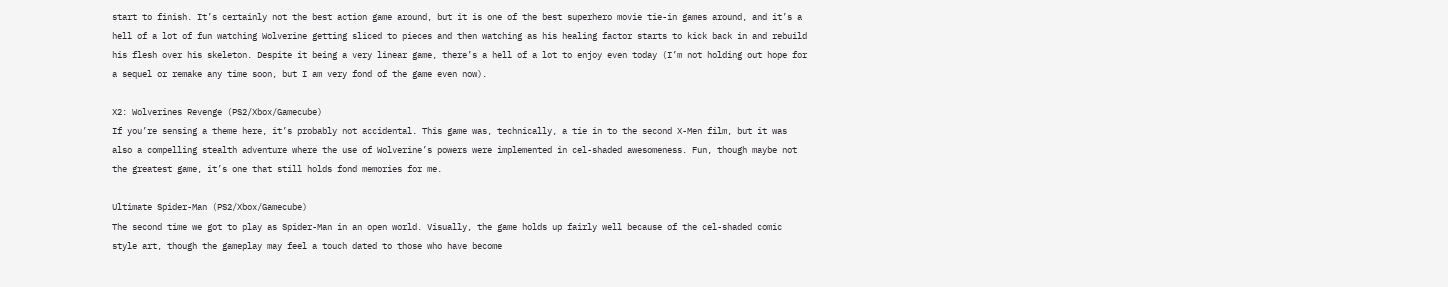start to finish. It’s certainly not the best action game around, but it is one of the best superhero movie tie-in games around, and it’s a hell of a lot of fun watching Wolverine getting sliced to pieces and then watching as his healing factor starts to kick back in and rebuild his flesh over his skeleton. Despite it being a very linear game, there’s a hell of a lot to enjoy even today (I’m not holding out hope for a sequel or remake any time soon, but I am very fond of the game even now).

X2: Wolverines Revenge (PS2/Xbox/Gamecube)
If you’re sensing a theme here, it’s probably not accidental. This game was, technically, a tie in to the second X-Men film, but it was also a compelling stealth adventure where the use of Wolverine’s powers were implemented in cel-shaded awesomeness. Fun, though maybe not the greatest game, it’s one that still holds fond memories for me.

Ultimate Spider-Man (PS2/Xbox/Gamecube)
The second time we got to play as Spider-Man in an open world. Visually, the game holds up fairly well because of the cel-shaded comic style art, though the gameplay may feel a touch dated to those who have become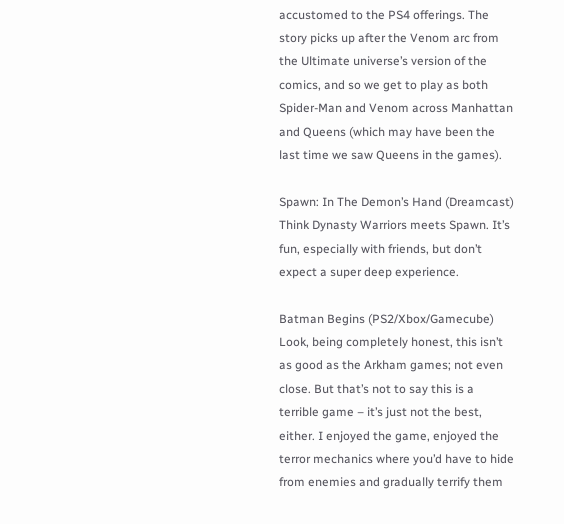accustomed to the PS4 offerings. The story picks up after the Venom arc from the Ultimate universe’s version of the comics, and so we get to play as both Spider-Man and Venom across Manhattan and Queens (which may have been the last time we saw Queens in the games).

Spawn: In The Demon’s Hand (Dreamcast)
Think Dynasty Warriors meets Spawn. It’s fun, especially with friends, but don’t expect a super deep experience.

Batman Begins (PS2/Xbox/Gamecube)
Look, being completely honest, this isn’t as good as the Arkham games; not even close. But that’s not to say this is a terrible game – it’s just not the best, either. I enjoyed the game, enjoyed the terror mechanics where you’d have to hide from enemies and gradually terrify them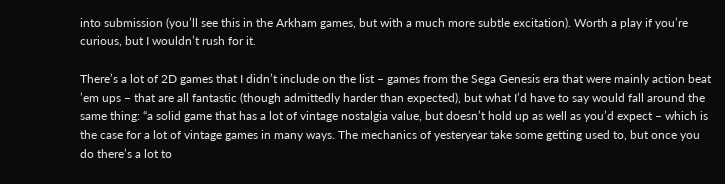into submission (you’ll see this in the Arkham games, but with a much more subtle excitation). Worth a play if you’re curious, but I wouldn’t rush for it.

There’s a lot of 2D games that I didn’t include on the list – games from the Sega Genesis era that were mainly action beat ’em ups – that are all fantastic (though admittedly harder than expected), but what I’d have to say would fall around the same thing: “a solid game that has a lot of vintage nostalgia value, but doesn’t hold up as well as you’d expect – which is the case for a lot of vintage games in many ways. The mechanics of yesteryear take some getting used to, but once you do there’s a lot to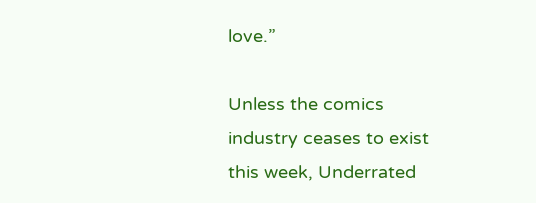love.”

Unless the comics industry ceases to exist this week, Underrated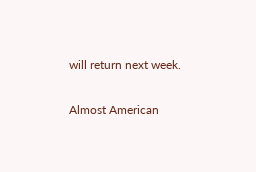will return next week.

Almost American